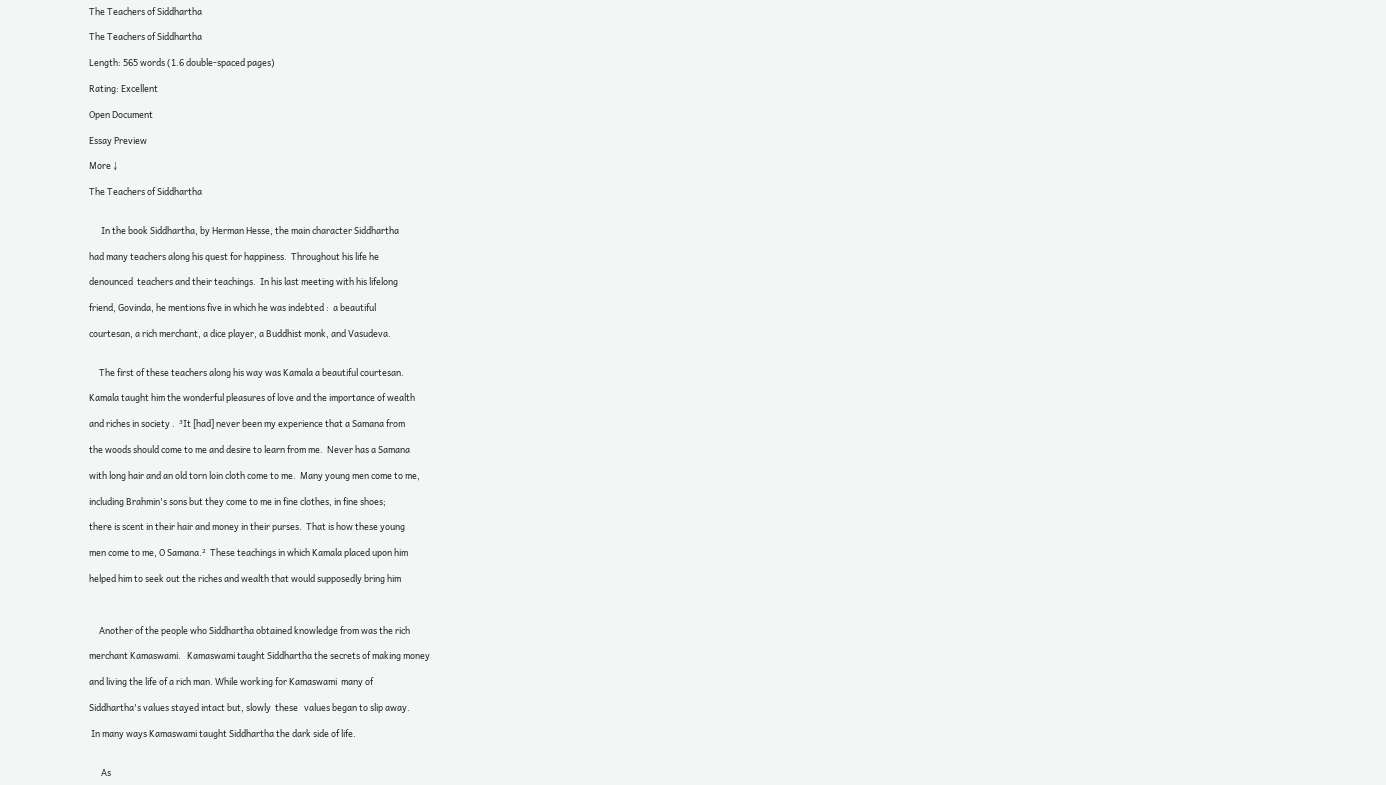The Teachers of Siddhartha

The Teachers of Siddhartha

Length: 565 words (1.6 double-spaced pages)

Rating: Excellent

Open Document

Essay Preview

More ↓

The Teachers of Siddhartha


      In the book Siddhartha, by Herman Hesse, the main character Siddhartha

had many teachers along his quest for happiness.  Throughout his life he

denounced  teachers and their teachings.  In his last meeting with his lifelong

friend, Govinda, he mentions five in which he was indebted :  a beautiful

courtesan, a rich merchant, a dice player, a Buddhist monk, and Vasudeva.


     The first of these teachers along his way was Kamala a beautiful courtesan.

Kamala taught him the wonderful pleasures of love and the importance of wealth

and riches in society .  ³It [had] never been my experience that a Samana from

the woods should come to me and desire to learn from me.  Never has a Samana

with long hair and an old torn loin cloth come to me.  Many young men come to me,

including Brahmin's sons but they come to me in fine clothes, in fine shoes;

there is scent in their hair and money in their purses.  That is how these young

men come to me, O Samana.²  These teachings in which Kamala placed upon him

helped him to seek out the riches and wealth that would supposedly bring him



     Another of the people who Siddhartha obtained knowledge from was the rich

merchant Kamaswami.   Kamaswami taught Siddhartha the secrets of making money

and living the life of a rich man. While working for Kamaswami  many of

Siddhartha's values stayed intact but, slowly  these   values began to slip away.

 In many ways Kamaswami taught Siddhartha the dark side of life.


      As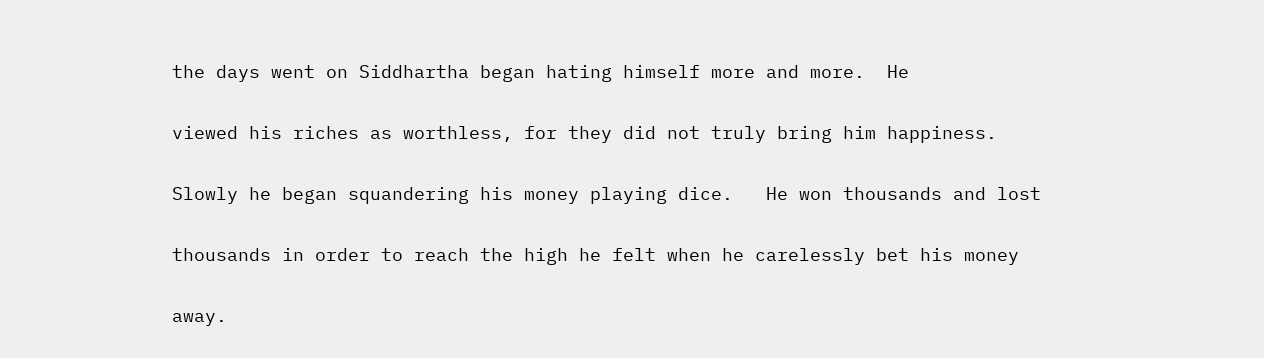the days went on Siddhartha began hating himself more and more.  He

viewed his riches as worthless, for they did not truly bring him happiness.

Slowly he began squandering his money playing dice.   He won thousands and lost

thousands in order to reach the high he felt when he carelessly bet his money

away.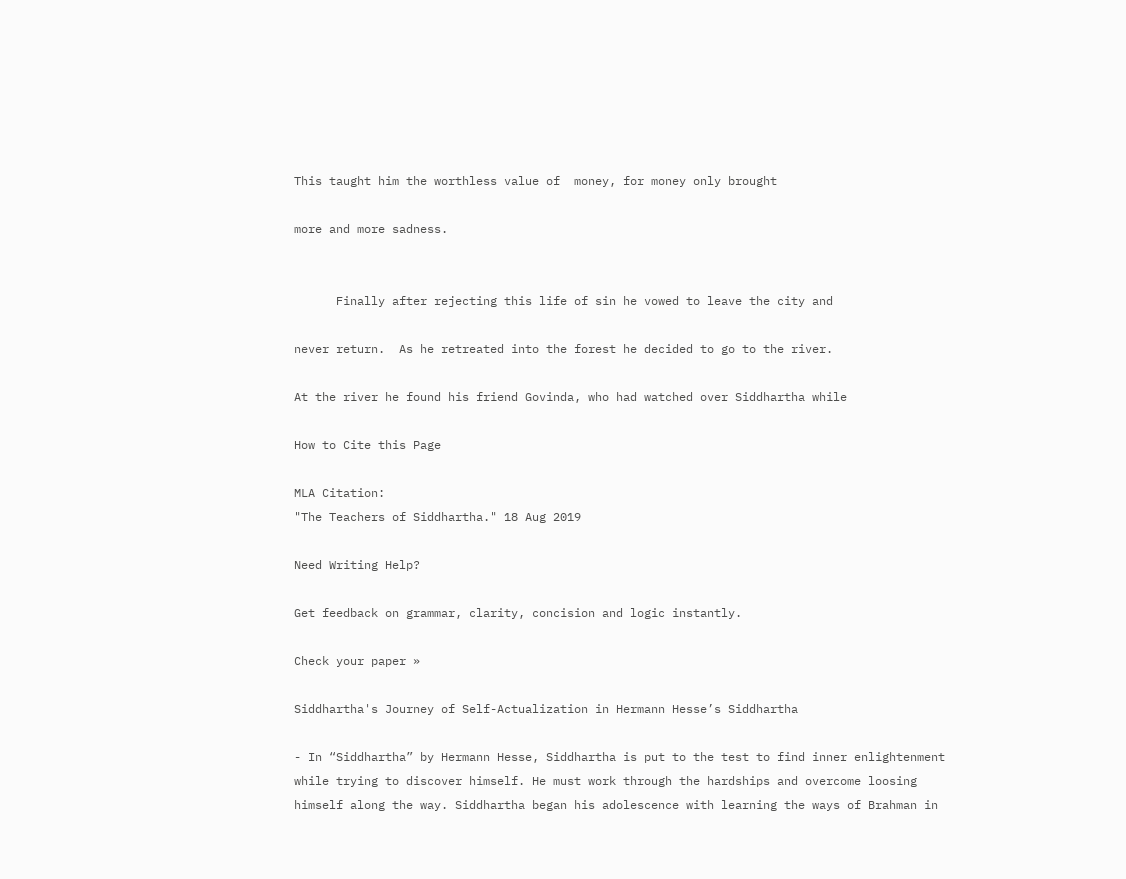This taught him the worthless value of  money, for money only brought

more and more sadness.


      Finally after rejecting this life of sin he vowed to leave the city and

never return.  As he retreated into the forest he decided to go to the river.

At the river he found his friend Govinda, who had watched over Siddhartha while

How to Cite this Page

MLA Citation:
"The Teachers of Siddhartha." 18 Aug 2019

Need Writing Help?

Get feedback on grammar, clarity, concision and logic instantly.

Check your paper »

Siddhartha's Journey of Self-Actualization in Hermann Hesse’s Siddhartha

- In “Siddhartha” by Hermann Hesse, Siddhartha is put to the test to find inner enlightenment while trying to discover himself. He must work through the hardships and overcome loosing himself along the way. Siddhartha began his adolescence with learning the ways of Brahman in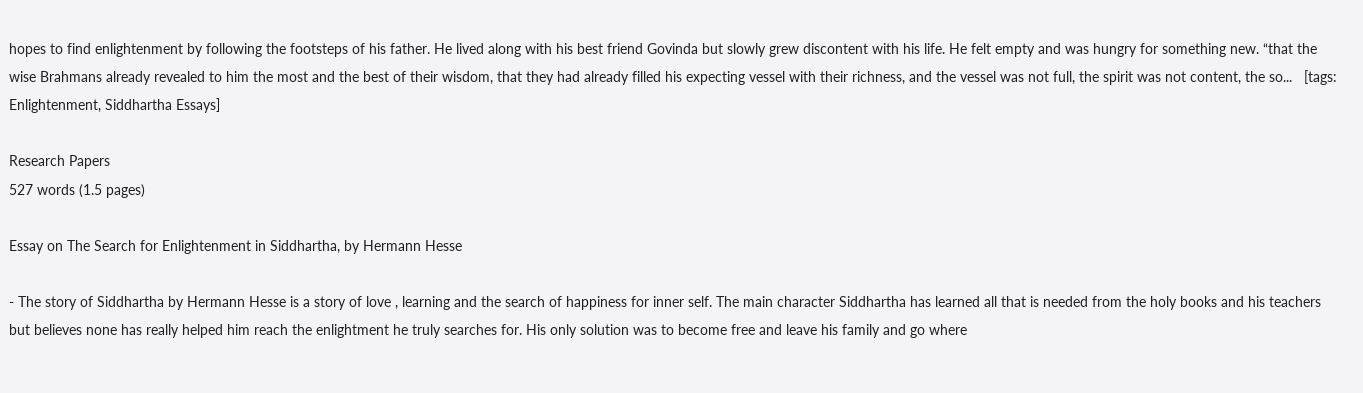hopes to find enlightenment by following the footsteps of his father. He lived along with his best friend Govinda but slowly grew discontent with his life. He felt empty and was hungry for something new. “that the wise Brahmans already revealed to him the most and the best of their wisdom, that they had already filled his expecting vessel with their richness, and the vessel was not full, the spirit was not content, the so...   [tags: Enlightenment, Siddhartha Essays]

Research Papers
527 words (1.5 pages)

Essay on The Search for Enlightenment in Siddhartha, by Hermann Hesse

- The story of Siddhartha by Hermann Hesse is a story of love , learning and the search of happiness for inner self. The main character Siddhartha has learned all that is needed from the holy books and his teachers but believes none has really helped him reach the enlightment he truly searches for. His only solution was to become free and leave his family and go where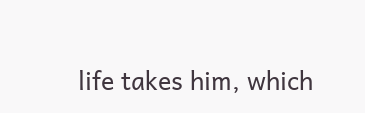life takes him, which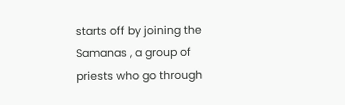starts off by joining the Samanas , a group of priests who go through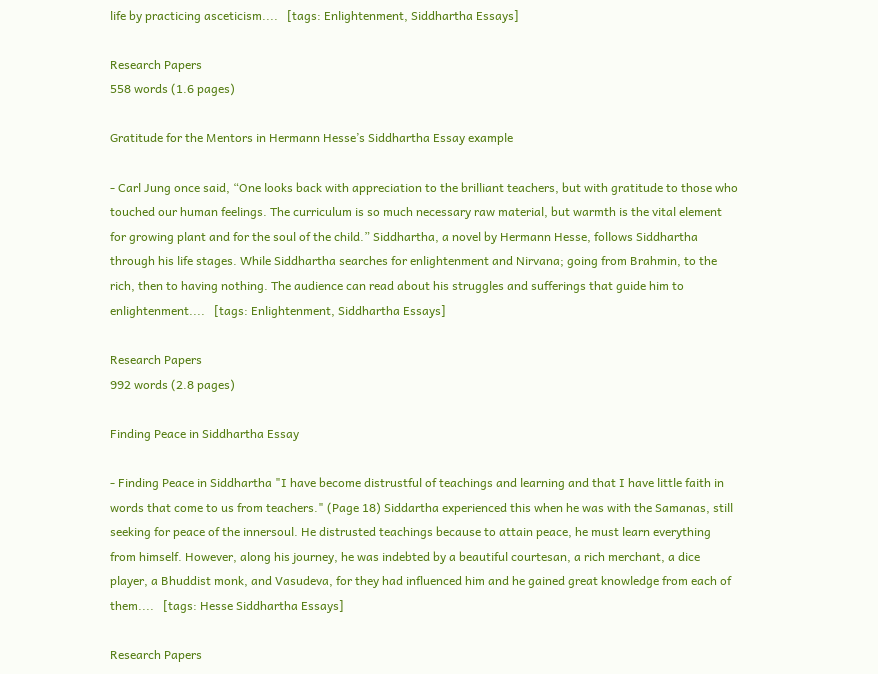life by practicing asceticism....   [tags: Enlightenment, Siddhartha Essays]

Research Papers
558 words (1.6 pages)

Gratitude for the Mentors in Hermann Hesse’s Siddhartha Essay example

- Carl Jung once said, “One looks back with appreciation to the brilliant teachers, but with gratitude to those who touched our human feelings. The curriculum is so much necessary raw material, but warmth is the vital element for growing plant and for the soul of the child.” Siddhartha, a novel by Hermann Hesse, follows Siddhartha through his life stages. While Siddhartha searches for enlightenment and Nirvana; going from Brahmin, to the rich, then to having nothing. The audience can read about his struggles and sufferings that guide him to enlightenment....   [tags: Enlightenment, Siddhartha Essays]

Research Papers
992 words (2.8 pages)

Finding Peace in Siddhartha Essay

- Finding Peace in Siddhartha "I have become distrustful of teachings and learning and that I have little faith in words that come to us from teachers." (Page 18) Siddartha experienced this when he was with the Samanas, still seeking for peace of the innersoul. He distrusted teachings because to attain peace, he must learn everything from himself. However, along his journey, he was indebted by a beautiful courtesan, a rich merchant, a dice player, a Bhuddist monk, and Vasudeva, for they had influenced him and he gained great knowledge from each of them....   [tags: Hesse Siddhartha Essays]

Research Papers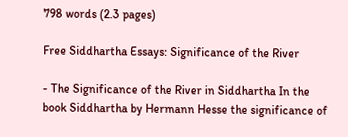798 words (2.3 pages)

Free Siddhartha Essays: Significance of the River

- The Significance of the River in Siddhartha In the book Siddhartha by Hermann Hesse the significance of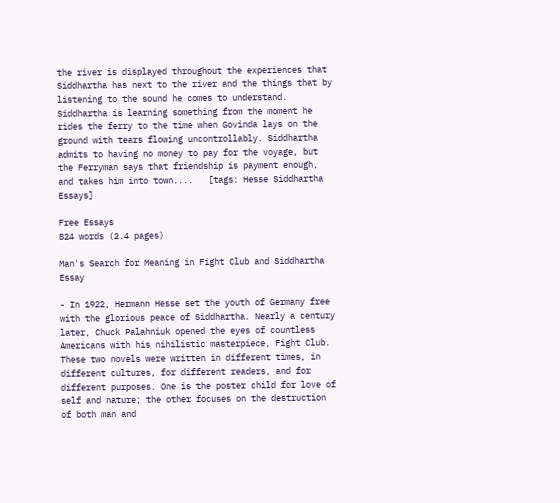the river is displayed throughout the experiences that Siddhartha has next to the river and the things that by listening to the sound he comes to understand. Siddhartha is learning something from the moment he rides the ferry to the time when Govinda lays on the ground with tears flowing uncontrollably. Siddhartha admits to having no money to pay for the voyage, but the Ferryman says that friendship is payment enough, and takes him into town....   [tags: Hesse Siddhartha Essays]

Free Essays
824 words (2.4 pages)

Man's Search for Meaning in Fight Club and Siddhartha Essay

- In 1922, Hermann Hesse set the youth of Germany free with the glorious peace of Siddhartha. Nearly a century later, Chuck Palahniuk opened the eyes of countless Americans with his nihilistic masterpiece, Fight Club. These two novels were written in different times, in different cultures, for different readers, and for different purposes. One is the poster child for love of self and nature; the other focuses on the destruction of both man and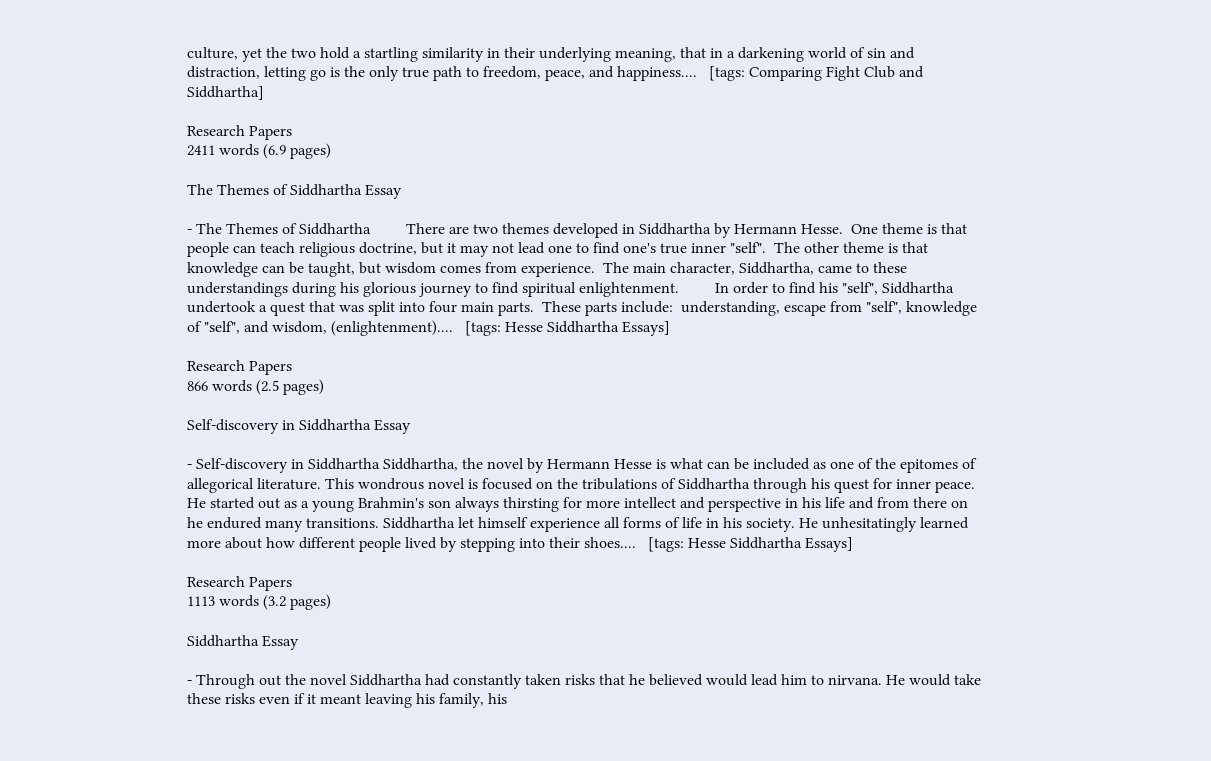culture, yet the two hold a startling similarity in their underlying meaning, that in a darkening world of sin and distraction, letting go is the only true path to freedom, peace, and happiness....   [tags: Comparing Fight Club and Siddhartha]

Research Papers
2411 words (6.9 pages)

The Themes of Siddhartha Essay

- The Themes of Siddhartha         There are two themes developed in Siddhartha by Hermann Hesse.  One theme is that people can teach religious doctrine, but it may not lead one to find one's true inner "self".  The other theme is that knowledge can be taught, but wisdom comes from experience.  The main character, Siddhartha, came to these understandings during his glorious journey to find spiritual enlightenment.         In order to find his "self", Siddhartha undertook a quest that was split into four main parts.  These parts include:  understanding, escape from "self", knowledge of "self", and wisdom, (enlightenment)....   [tags: Hesse Siddhartha Essays]

Research Papers
866 words (2.5 pages)

Self-discovery in Siddhartha Essay

- Self-discovery in Siddhartha Siddhartha, the novel by Hermann Hesse is what can be included as one of the epitomes of allegorical literature. This wondrous novel is focused on the tribulations of Siddhartha through his quest for inner peace. He started out as a young Brahmin's son always thirsting for more intellect and perspective in his life and from there on he endured many transitions. Siddhartha let himself experience all forms of life in his society. He unhesitatingly learned more about how different people lived by stepping into their shoes....   [tags: Hesse Siddhartha Essays]

Research Papers
1113 words (3.2 pages)

Siddhartha Essay

- Through out the novel Siddhartha had constantly taken risks that he believed would lead him to nirvana. He would take these risks even if it meant leaving his family, his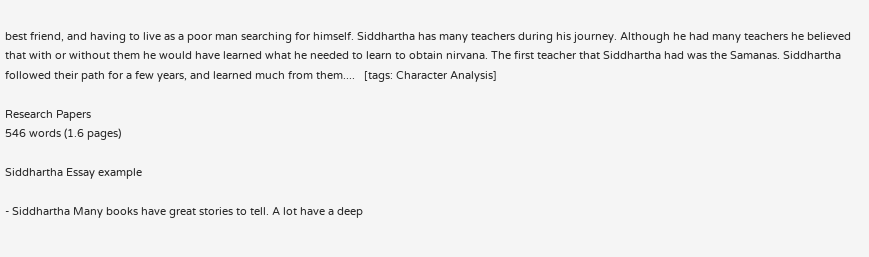best friend, and having to live as a poor man searching for himself. Siddhartha has many teachers during his journey. Although he had many teachers he believed that with or without them he would have learned what he needed to learn to obtain nirvana. The first teacher that Siddhartha had was the Samanas. Siddhartha followed their path for a few years, and learned much from them....   [tags: Character Analysis]

Research Papers
546 words (1.6 pages)

Siddhartha Essay example

- Siddhartha Many books have great stories to tell. A lot have a deep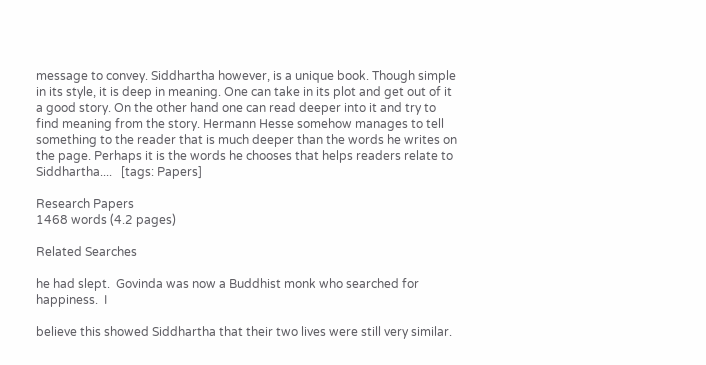message to convey. Siddhartha however, is a unique book. Though simple in its style, it is deep in meaning. One can take in its plot and get out of it a good story. On the other hand one can read deeper into it and try to find meaning from the story. Hermann Hesse somehow manages to tell something to the reader that is much deeper than the words he writes on the page. Perhaps it is the words he chooses that helps readers relate to Siddhartha....   [tags: Papers]

Research Papers
1468 words (4.2 pages)

Related Searches

he had slept.  Govinda was now a Buddhist monk who searched for happiness.  I

believe this showed Siddhartha that their two lives were still very similar.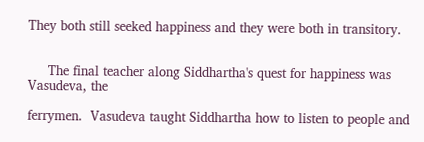They both still seeked happiness and they were both in transitory.


     The final teacher along Siddhartha's quest for happiness was Vasudeva, the

ferrymen.  Vasudeva taught Siddhartha how to listen to people and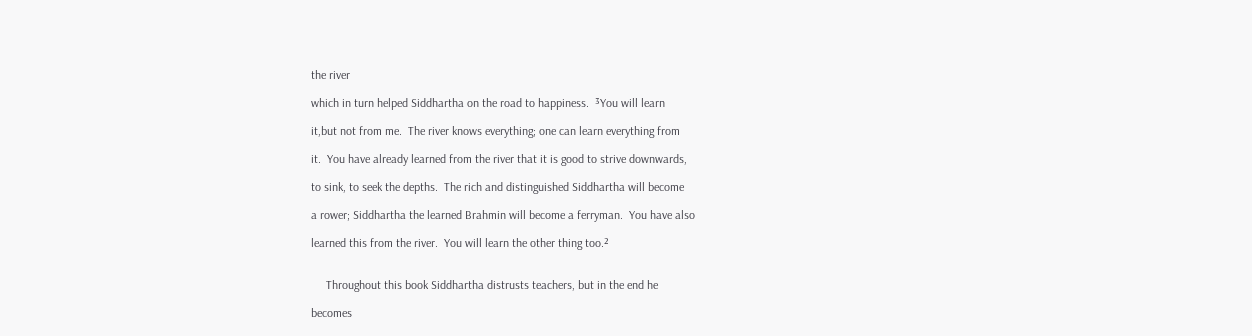the river

which in turn helped Siddhartha on the road to happiness.  ³You will learn

it,but not from me.  The river knows everything; one can learn everything from

it.  You have already learned from the river that it is good to strive downwards,

to sink, to seek the depths.  The rich and distinguished Siddhartha will become

a rower; Siddhartha the learned Brahmin will become a ferryman.  You have also

learned this from the river.  You will learn the other thing too.²


     Throughout this book Siddhartha distrusts teachers, but in the end he

becomes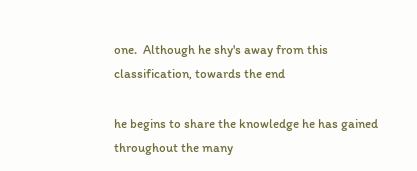one.  Although he shy's away from this classification, towards the end

he begins to share the knowledge he has gained throughout the many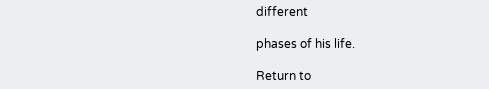different

phases of his life.

Return to